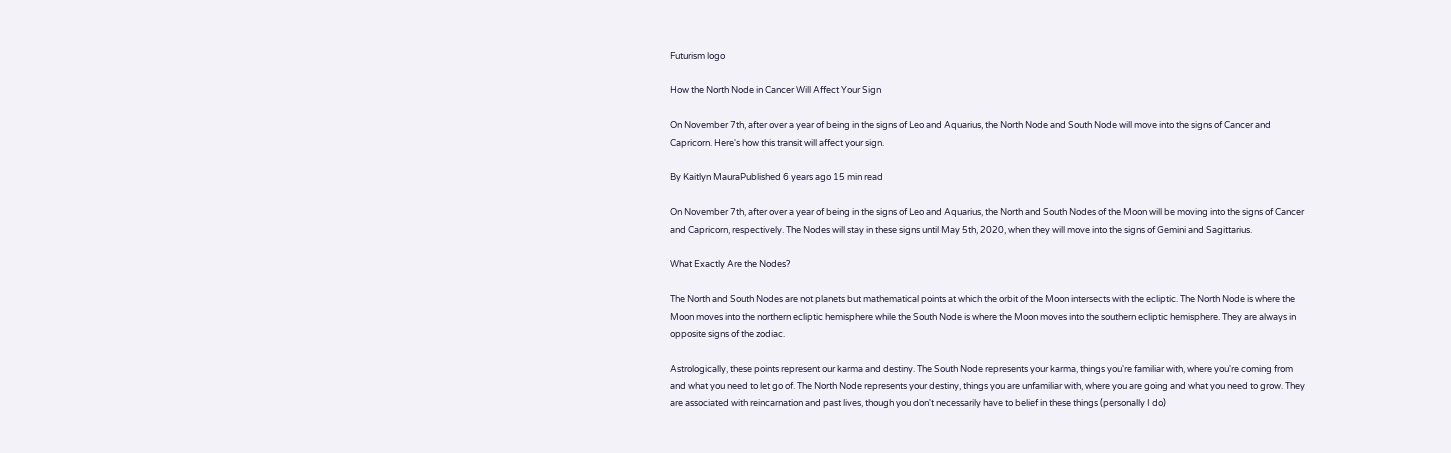Futurism logo

How the North Node in Cancer Will Affect Your Sign

On November 7th, after over a year of being in the signs of Leo and Aquarius, the North Node and South Node will move into the signs of Cancer and Capricorn. Here's how this transit will affect your sign.

By Kaitlyn MauraPublished 6 years ago 15 min read

On November 7th, after over a year of being in the signs of Leo and Aquarius, the North and South Nodes of the Moon will be moving into the signs of Cancer and Capricorn, respectively. The Nodes will stay in these signs until May 5th, 2020, when they will move into the signs of Gemini and Sagittarius.

What Exactly Are the Nodes?

The North and South Nodes are not planets but mathematical points at which the orbit of the Moon intersects with the ecliptic. The North Node is where the Moon moves into the northern ecliptic hemisphere while the South Node is where the Moon moves into the southern ecliptic hemisphere. They are always in opposite signs of the zodiac.

Astrologically, these points represent our karma and destiny. The South Node represents your karma, things you're familiar with, where you're coming from and what you need to let go of. The North Node represents your destiny, things you are unfamiliar with, where you are going and what you need to grow. They are associated with reincarnation and past lives, though you don't necessarily have to belief in these things (personally I do)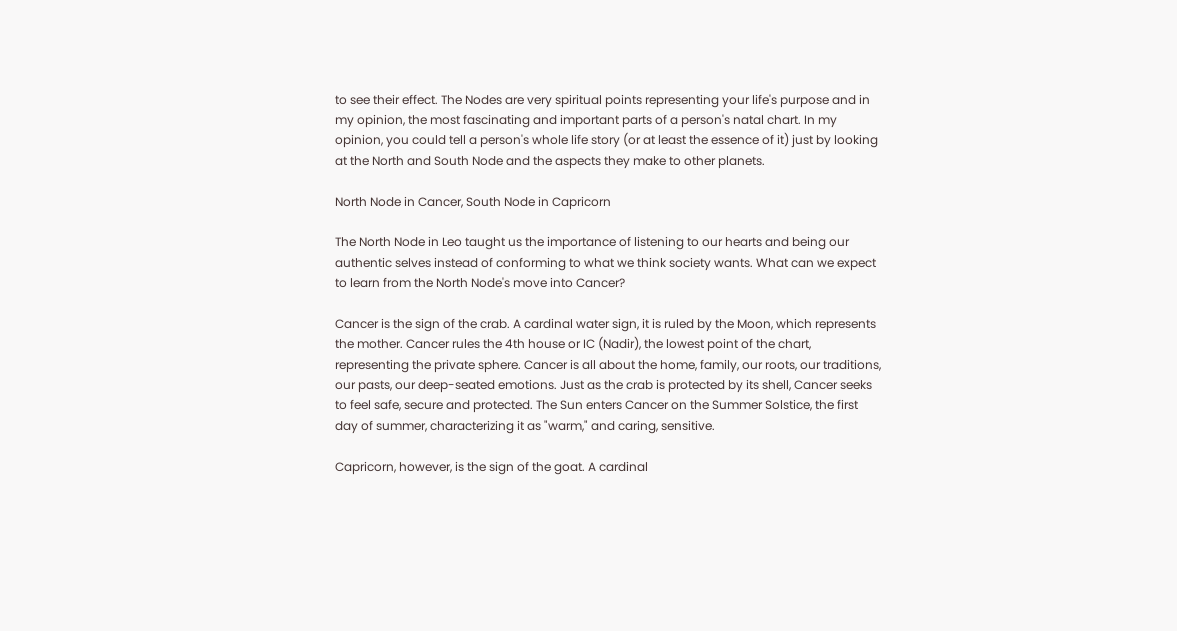to see their effect. The Nodes are very spiritual points representing your life's purpose and in my opinion, the most fascinating and important parts of a person's natal chart. In my opinion, you could tell a person's whole life story (or at least the essence of it) just by looking at the North and South Node and the aspects they make to other planets.

North Node in Cancer, South Node in Capricorn

The North Node in Leo taught us the importance of listening to our hearts and being our authentic selves instead of conforming to what we think society wants. What can we expect to learn from the North Node's move into Cancer?

Cancer is the sign of the crab. A cardinal water sign, it is ruled by the Moon, which represents the mother. Cancer rules the 4th house or IC (Nadir), the lowest point of the chart, representing the private sphere. Cancer is all about the home, family, our roots, our traditions, our pasts, our deep-seated emotions. Just as the crab is protected by its shell, Cancer seeks to feel safe, secure and protected. The Sun enters Cancer on the Summer Solstice, the first day of summer, characterizing it as "warm," and caring, sensitive.

Capricorn, however, is the sign of the goat. A cardinal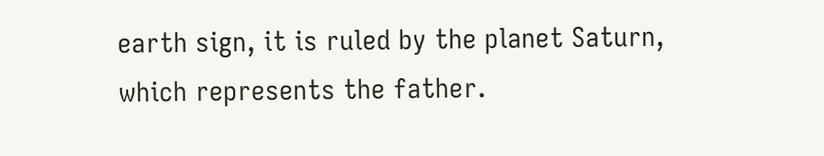earth sign, it is ruled by the planet Saturn, which represents the father.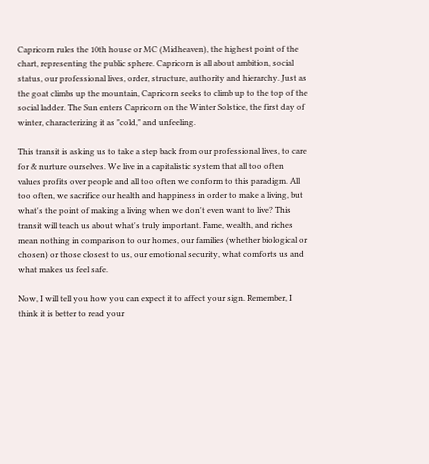Capricorn rules the 10th house or MC (Midheaven), the highest point of the chart, representing the public sphere. Capricorn is all about ambition, social status, our professional lives, order, structure, authority and hierarchy. Just as the goat climbs up the mountain, Capricorn seeks to climb up to the top of the social ladder. The Sun enters Capricorn on the Winter Solstice, the first day of winter, characterizing it as "cold," and unfeeling.

This transit is asking us to take a step back from our professional lives, to care for & nurture ourselves. We live in a capitalistic system that all too often values profits over people and all too often we conform to this paradigm. All too often, we sacrifice our health and happiness in order to make a living, but what's the point of making a living when we don't even want to live? This transit will teach us about what's truly important. Fame, wealth, and riches mean nothing in comparison to our homes, our families (whether biological or chosen) or those closest to us, our emotional security, what comforts us and what makes us feel safe.

Now, I will tell you how you can expect it to affect your sign. Remember, I think it is better to read your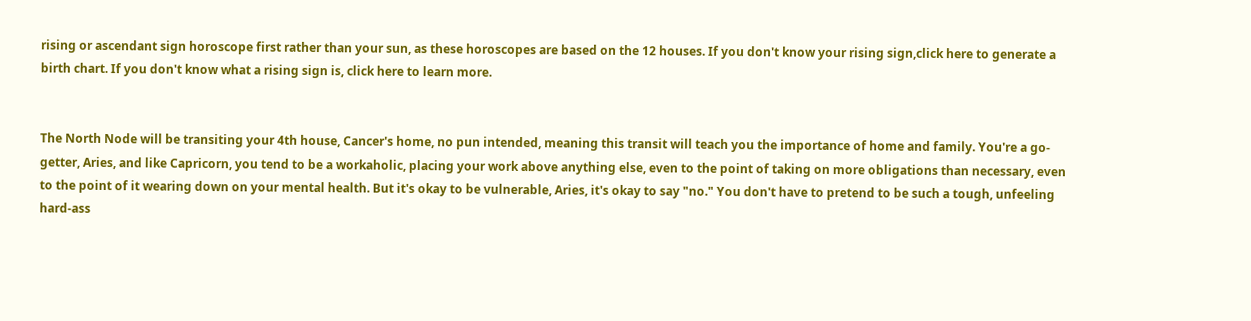rising or ascendant sign horoscope first rather than your sun, as these horoscopes are based on the 12 houses. If you don't know your rising sign,click here to generate a birth chart. If you don't know what a rising sign is, click here to learn more.


The North Node will be transiting your 4th house, Cancer's home, no pun intended, meaning this transit will teach you the importance of home and family. You're a go-getter, Aries, and like Capricorn, you tend to be a workaholic, placing your work above anything else, even to the point of taking on more obligations than necessary, even to the point of it wearing down on your mental health. But it's okay to be vulnerable, Aries, it's okay to say "no." You don't have to pretend to be such a tough, unfeeling hard-ass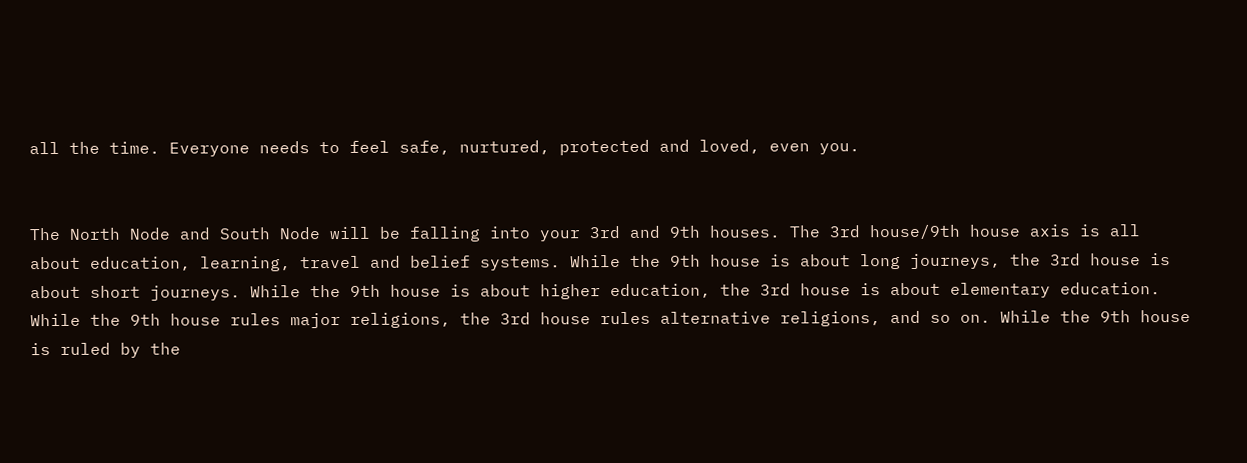all the time. Everyone needs to feel safe, nurtured, protected and loved, even you.


The North Node and South Node will be falling into your 3rd and 9th houses. The 3rd house/9th house axis is all about education, learning, travel and belief systems. While the 9th house is about long journeys, the 3rd house is about short journeys. While the 9th house is about higher education, the 3rd house is about elementary education. While the 9th house rules major religions, the 3rd house rules alternative religions, and so on. While the 9th house is ruled by the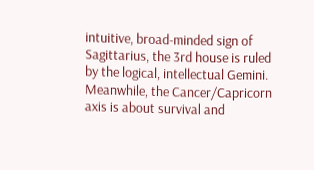intuitive, broad-minded sign of Sagittarius, the 3rd house is ruled by the logical, intellectual Gemini. Meanwhile, the Cancer/Capricorn axis is about survival and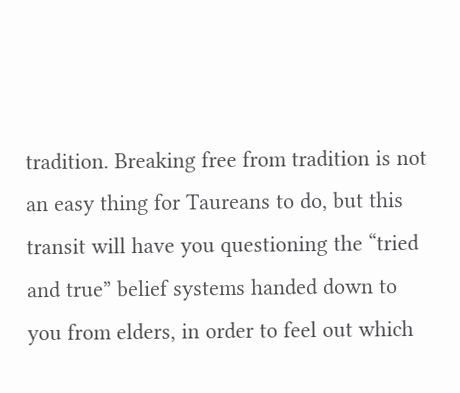tradition. Breaking free from tradition is not an easy thing for Taureans to do, but this transit will have you questioning the “tried and true” belief systems handed down to you from elders, in order to feel out which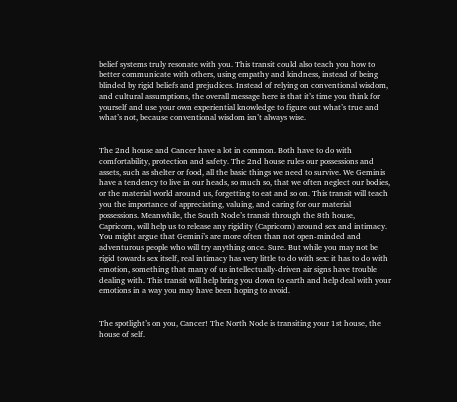belief systems truly resonate with you. This transit could also teach you how to better communicate with others, using empathy and kindness, instead of being blinded by rigid beliefs and prejudices. Instead of relying on conventional wisdom, and cultural assumptions, the overall message here is that it’s time you think for yourself and use your own experiential knowledge to figure out what’s true and what’s not, because conventional wisdom isn’t always wise.


The 2nd house and Cancer have a lot in common. Both have to do with comfortability, protection and safety. The 2nd house rules our possessions and assets, such as shelter or food, all the basic things we need to survive. We Geminis have a tendency to live in our heads, so much so, that we often neglect our bodies, or the material world around us, forgetting to eat and so on. This transit will teach you the importance of appreciating, valuing, and caring for our material possessions. Meanwhile, the South Node’s transit through the 8th house, Capricorn, will help us to release any rigidity (Capricorn) around sex and intimacy. You might argue that Gemini’s are more often than not open-minded and adventurous people who will try anything once. Sure. But while you may not be rigid towards sex itself, real intimacy has very little to do with sex: it has to do with emotion, something that many of us intellectually-driven air signs have trouble dealing with. This transit will help bring you down to earth and help deal with your emotions in a way you may have been hoping to avoid.


The spotlight’s on you, Cancer! The North Node is transiting your 1st house, the house of self.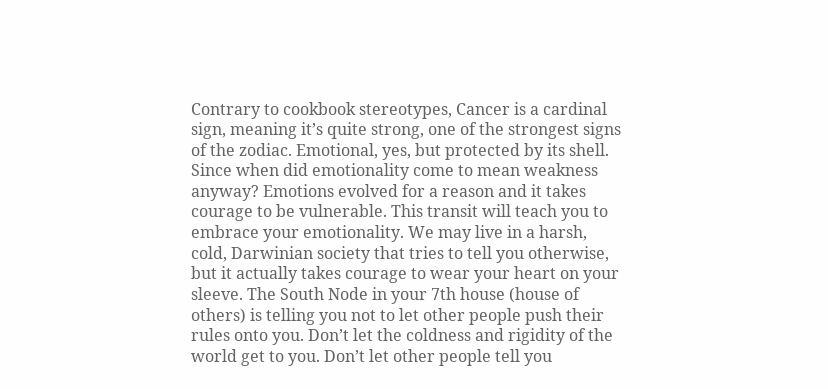Contrary to cookbook stereotypes, Cancer is a cardinal sign, meaning it’s quite strong, one of the strongest signs of the zodiac. Emotional, yes, but protected by its shell. Since when did emotionality come to mean weakness anyway? Emotions evolved for a reason and it takes courage to be vulnerable. This transit will teach you to embrace your emotionality. We may live in a harsh, cold, Darwinian society that tries to tell you otherwise, but it actually takes courage to wear your heart on your sleeve. The South Node in your 7th house (house of others) is telling you not to let other people push their rules onto you. Don’t let the coldness and rigidity of the world get to you. Don’t let other people tell you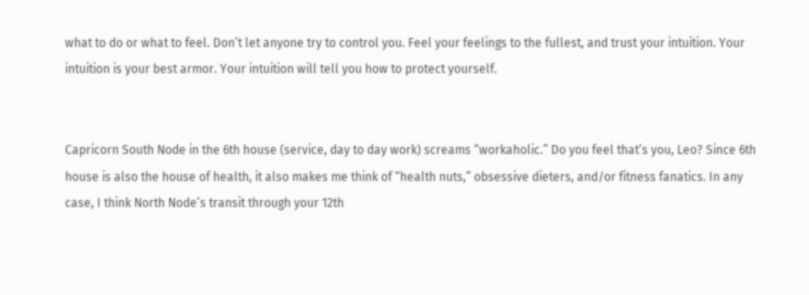what to do or what to feel. Don’t let anyone try to control you. Feel your feelings to the fullest, and trust your intuition. Your intuition is your best armor. Your intuition will tell you how to protect yourself.


Capricorn South Node in the 6th house (service, day to day work) screams “workaholic.” Do you feel that’s you, Leo? Since 6th house is also the house of health, it also makes me think of “health nuts,” obsessive dieters, and/or fitness fanatics. In any case, I think North Node’s transit through your 12th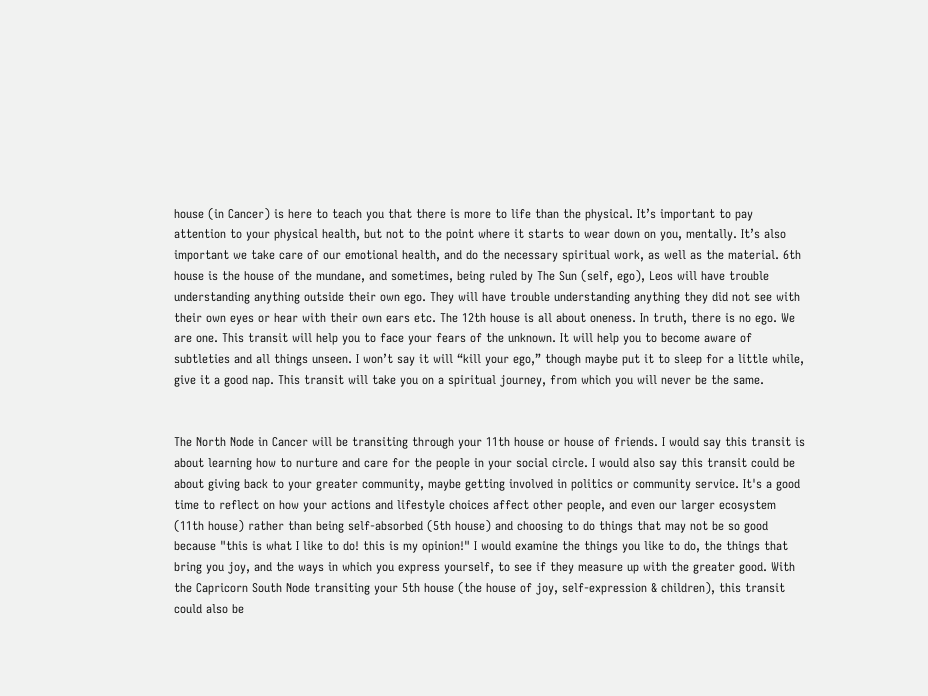house (in Cancer) is here to teach you that there is more to life than the physical. It’s important to pay attention to your physical health, but not to the point where it starts to wear down on you, mentally. It’s also important we take care of our emotional health, and do the necessary spiritual work, as well as the material. 6th house is the house of the mundane, and sometimes, being ruled by The Sun (self, ego), Leos will have trouble understanding anything outside their own ego. They will have trouble understanding anything they did not see with their own eyes or hear with their own ears etc. The 12th house is all about oneness. In truth, there is no ego. We are one. This transit will help you to face your fears of the unknown. It will help you to become aware of subtleties and all things unseen. I won’t say it will “kill your ego,” though maybe put it to sleep for a little while, give it a good nap. This transit will take you on a spiritual journey, from which you will never be the same.


The North Node in Cancer will be transiting through your 11th house or house of friends. I would say this transit is about learning how to nurture and care for the people in your social circle. I would also say this transit could be about giving back to your greater community, maybe getting involved in politics or community service. It's a good time to reflect on how your actions and lifestyle choices affect other people, and even our larger ecosystem (11th house) rather than being self-absorbed (5th house) and choosing to do things that may not be so good because "this is what I like to do! this is my opinion!" I would examine the things you like to do, the things that bring you joy, and the ways in which you express yourself, to see if they measure up with the greater good. With the Capricorn South Node transiting your 5th house (the house of joy, self-expression & children), this transit could also be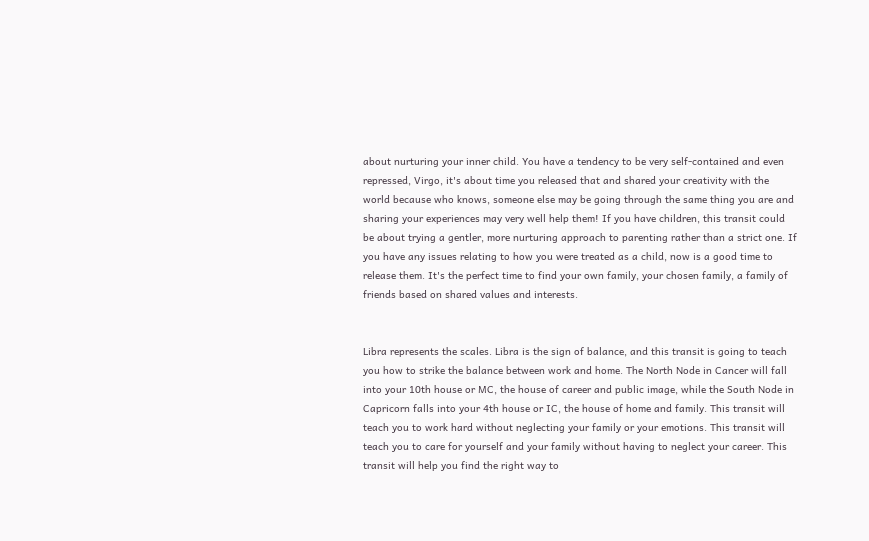about nurturing your inner child. You have a tendency to be very self-contained and even repressed, Virgo, it's about time you released that and shared your creativity with the world because who knows, someone else may be going through the same thing you are and sharing your experiences may very well help them! If you have children, this transit could be about trying a gentler, more nurturing approach to parenting rather than a strict one. If you have any issues relating to how you were treated as a child, now is a good time to release them. It's the perfect time to find your own family, your chosen family, a family of friends based on shared values and interests.


Libra represents the scales. Libra is the sign of balance, and this transit is going to teach you how to strike the balance between work and home. The North Node in Cancer will fall into your 10th house or MC, the house of career and public image, while the South Node in Capricorn falls into your 4th house or IC, the house of home and family. This transit will teach you to work hard without neglecting your family or your emotions. This transit will teach you to care for yourself and your family without having to neglect your career. This transit will help you find the right way to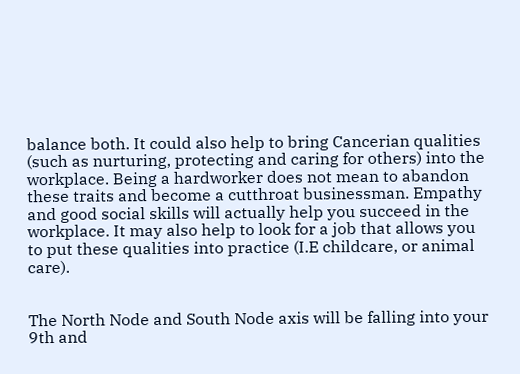balance both. It could also help to bring Cancerian qualities (such as nurturing, protecting and caring for others) into the workplace. Being a hardworker does not mean to abandon these traits and become a cutthroat businessman. Empathy and good social skills will actually help you succeed in the workplace. It may also help to look for a job that allows you to put these qualities into practice (I.E childcare, or animal care).


The North Node and South Node axis will be falling into your 9th and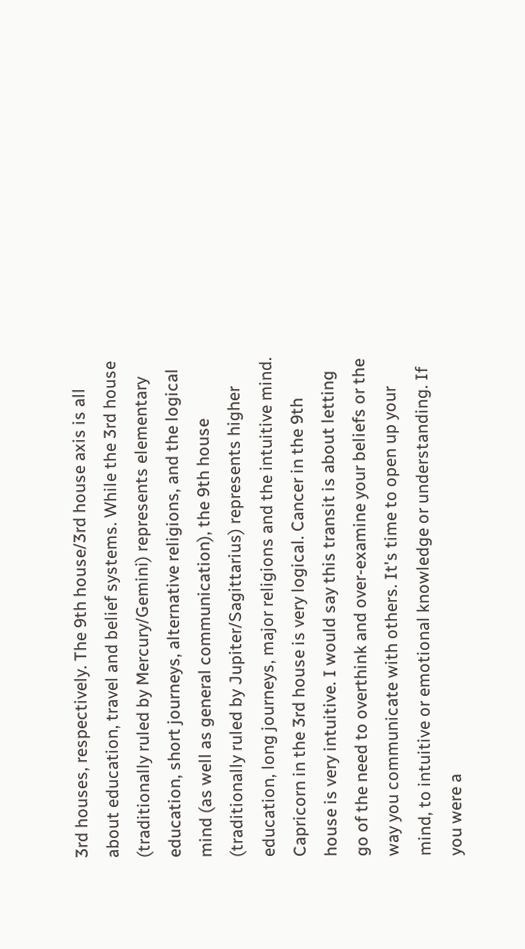3rd houses, respectively. The 9th house/3rd house axis is all about education, travel and belief systems. While the 3rd house (traditionally ruled by Mercury/Gemini) represents elementary education, short journeys, alternative religions, and the logical mind (as well as general communication), the 9th house (traditionally ruled by Jupiter/Sagittarius) represents higher education, long journeys, major religions and the intuitive mind. Capricorn in the 3rd house is very logical. Cancer in the 9th house is very intuitive. I would say this transit is about letting go of the need to overthink and over-examine your beliefs or the way you communicate with others. It's time to open up your mind, to intuitive or emotional knowledge or understanding. If you were a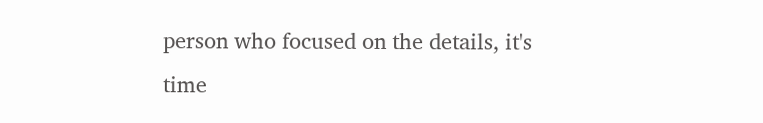person who focused on the details, it's time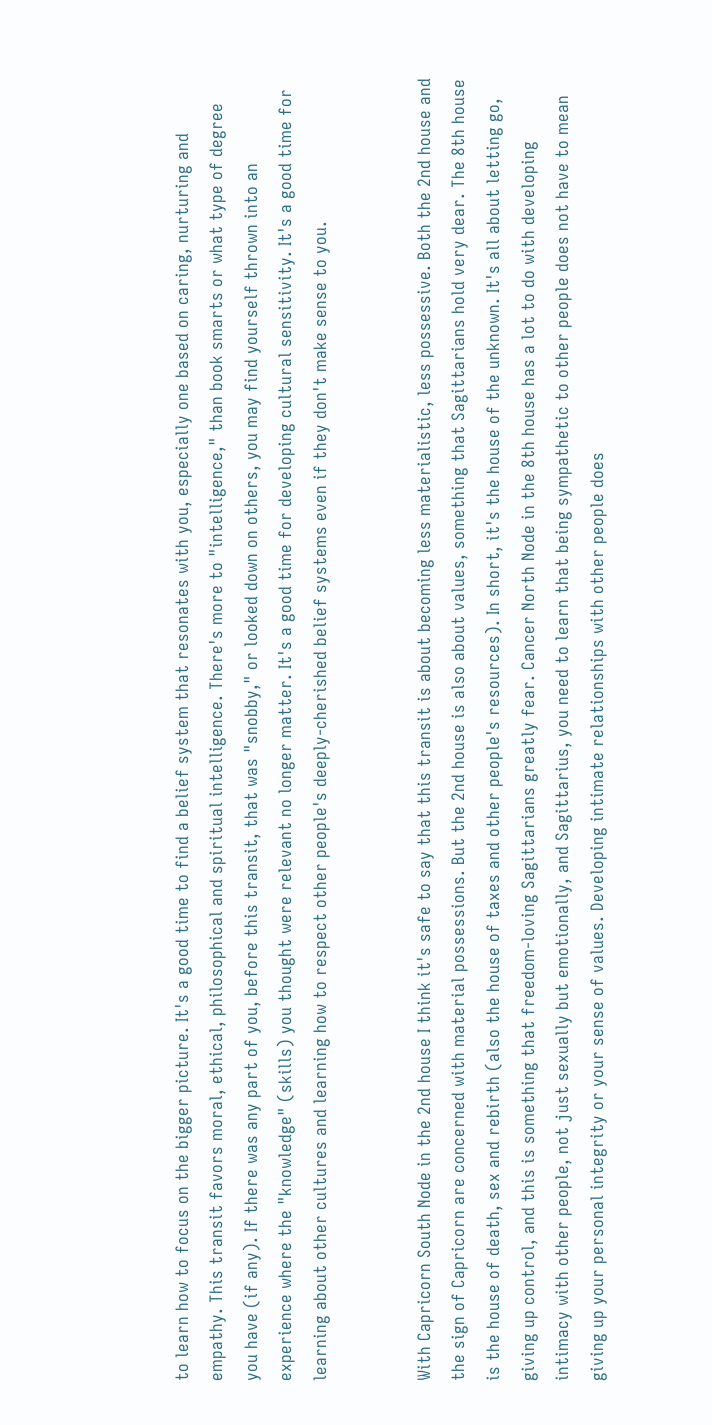to learn how to focus on the bigger picture. It's a good time to find a belief system that resonates with you, especially one based on caring, nurturing and empathy. This transit favors moral, ethical, philosophical and spiritual intelligence. There's more to "intelligence," than book smarts or what type of degree you have (if any). If there was any part of you, before this transit, that was "snobby," or looked down on others, you may find yourself thrown into an experience where the "knowledge" (skills) you thought were relevant no longer matter. It's a good time for developing cultural sensitivity. It's a good time for learning about other cultures and learning how to respect other people's deeply-cherished belief systems even if they don't make sense to you.


With Capricorn South Node in the 2nd house I think it's safe to say that this transit is about becoming less materialistic, less possessive. Both the 2nd house and the sign of Capricorn are concerned with material possessions. But the 2nd house is also about values, something that Sagittarians hold very dear. The 8th house is the house of death, sex and rebirth (also the house of taxes and other people's resources). In short, it's the house of the unknown. It's all about letting go, giving up control, and this is something that freedom-loving Sagittarians greatly fear. Cancer North Node in the 8th house has a lot to do with developing intimacy with other people, not just sexually but emotionally, and Sagittarius, you need to learn that being sympathetic to other people does not have to mean giving up your personal integrity or your sense of values. Developing intimate relationships with other people does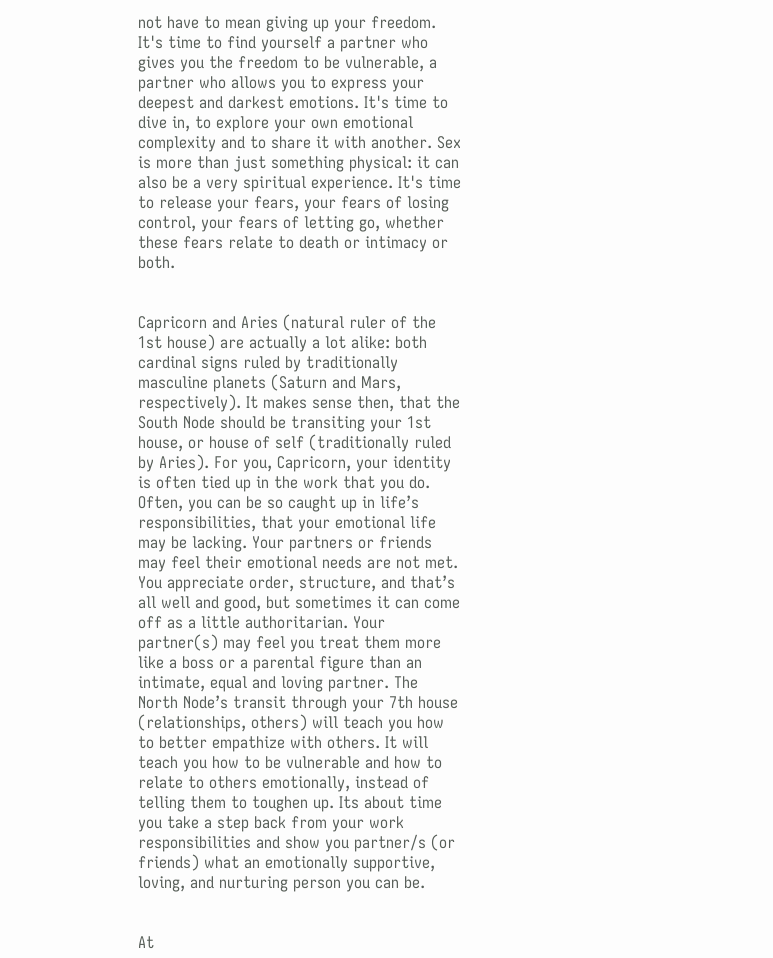not have to mean giving up your freedom. It's time to find yourself a partner who gives you the freedom to be vulnerable, a partner who allows you to express your deepest and darkest emotions. It's time to dive in, to explore your own emotional complexity and to share it with another. Sex is more than just something physical: it can also be a very spiritual experience. It's time to release your fears, your fears of losing control, your fears of letting go, whether these fears relate to death or intimacy or both.


Capricorn and Aries (natural ruler of the 1st house) are actually a lot alike: both cardinal signs ruled by traditionally masculine planets (Saturn and Mars, respectively). It makes sense then, that the South Node should be transiting your 1st house, or house of self (traditionally ruled by Aries). For you, Capricorn, your identity is often tied up in the work that you do. Often, you can be so caught up in life’s responsibilities, that your emotional life may be lacking. Your partners or friends may feel their emotional needs are not met. You appreciate order, structure, and that’s all well and good, but sometimes it can come off as a little authoritarian. Your partner(s) may feel you treat them more like a boss or a parental figure than an intimate, equal and loving partner. The North Node’s transit through your 7th house (relationships, others) will teach you how to better empathize with others. It will teach you how to be vulnerable and how to relate to others emotionally, instead of telling them to toughen up. Its about time you take a step back from your work responsibilities and show you partner/s (or friends) what an emotionally supportive, loving, and nurturing person you can be.


At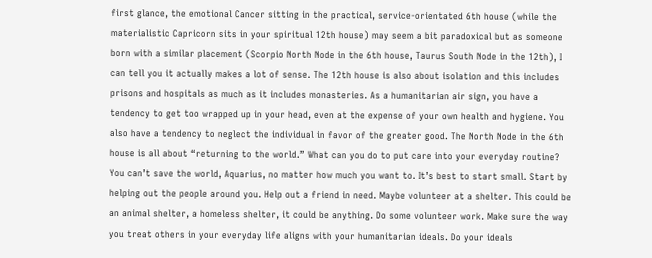first glance, the emotional Cancer sitting in the practical, service-orientated 6th house (while the materialistic Capricorn sits in your spiritual 12th house) may seem a bit paradoxical but as someone born with a similar placement (Scorpio North Node in the 6th house, Taurus South Node in the 12th), I can tell you it actually makes a lot of sense. The 12th house is also about isolation and this includes prisons and hospitals as much as it includes monasteries. As a humanitarian air sign, you have a tendency to get too wrapped up in your head, even at the expense of your own health and hygiene. You also have a tendency to neglect the individual in favor of the greater good. The North Node in the 6th house is all about “returning to the world.” What can you do to put care into your everyday routine? You can’t save the world, Aquarius, no matter how much you want to. It’s best to start small. Start by helping out the people around you. Help out a friend in need. Maybe volunteer at a shelter. This could be an animal shelter, a homeless shelter, it could be anything. Do some volunteer work. Make sure the way you treat others in your everyday life aligns with your humanitarian ideals. Do your ideals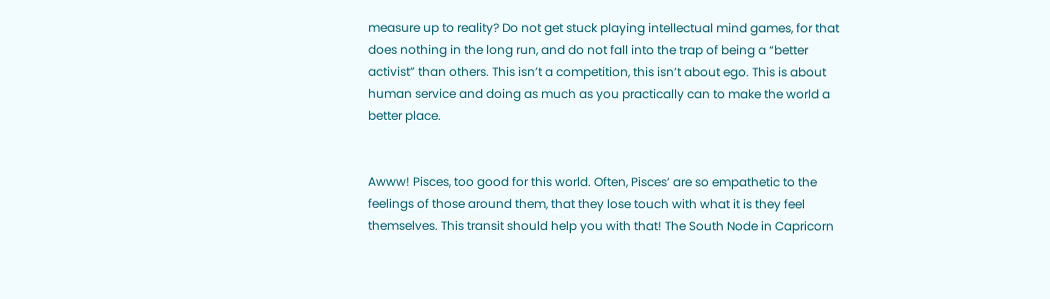measure up to reality? Do not get stuck playing intellectual mind games, for that does nothing in the long run, and do not fall into the trap of being a “better activist” than others. This isn’t a competition, this isn’t about ego. This is about human service and doing as much as you practically can to make the world a better place.


Awww! Pisces, too good for this world. Often, Pisces’ are so empathetic to the feelings of those around them, that they lose touch with what it is they feel themselves. This transit should help you with that! The South Node in Capricorn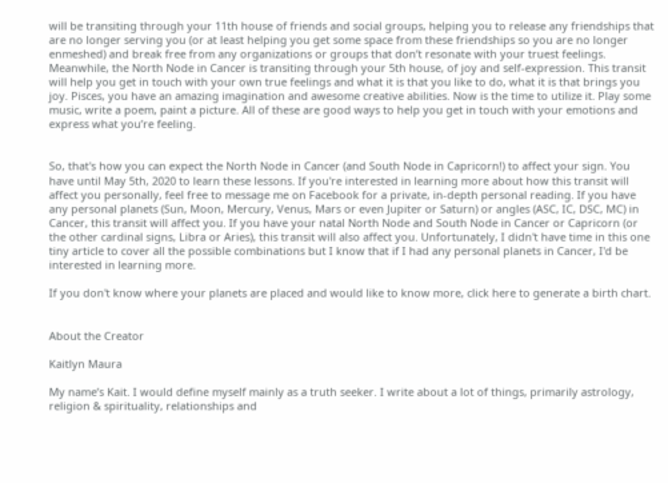will be transiting through your 11th house of friends and social groups, helping you to release any friendships that are no longer serving you (or at least helping you get some space from these friendships so you are no longer enmeshed) and break free from any organizations or groups that don’t resonate with your truest feelings. Meanwhile, the North Node in Cancer is transiting through your 5th house, of joy and self-expression. This transit will help you get in touch with your own true feelings and what it is that you like to do, what it is that brings you joy. Pisces, you have an amazing imagination and awesome creative abilities. Now is the time to utilize it. Play some music, write a poem, paint a picture. All of these are good ways to help you get in touch with your emotions and express what you’re feeling.


So, that's how you can expect the North Node in Cancer (and South Node in Capricorn!) to affect your sign. You have until May 5th, 2020 to learn these lessons. If you're interested in learning more about how this transit will affect you personally, feel free to message me on Facebook for a private, in-depth personal reading. If you have any personal planets (Sun, Moon, Mercury, Venus, Mars or even Jupiter or Saturn) or angles (ASC, IC, DSC, MC) in Cancer, this transit will affect you. If you have your natal North Node and South Node in Cancer or Capricorn (or the other cardinal signs, Libra or Aries), this transit will also affect you. Unfortunately, I didn't have time in this one tiny article to cover all the possible combinations but I know that if I had any personal planets in Cancer, I'd be interested in learning more.

If you don't know where your planets are placed and would like to know more, click here to generate a birth chart.


About the Creator

Kaitlyn Maura

My name’s Kait. I would define myself mainly as a truth seeker. I write about a lot of things, primarily astrology, religion & spirituality, relationships and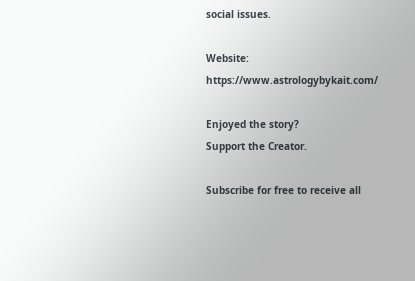social issues.

Website: https://www.astrologybykait.com/

Enjoyed the story?
Support the Creator.

Subscribe for free to receive all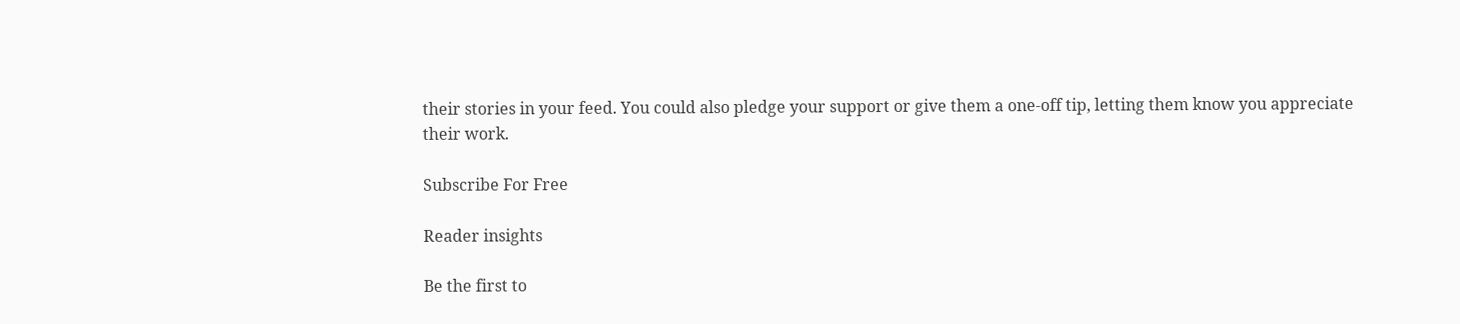their stories in your feed. You could also pledge your support or give them a one-off tip, letting them know you appreciate their work.

Subscribe For Free

Reader insights

Be the first to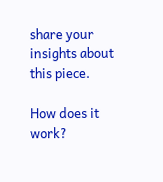share your insights about this piece.

How does it work?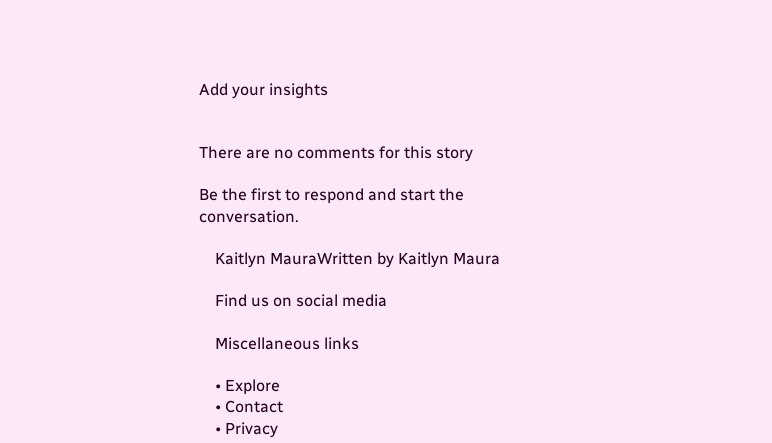Add your insights


There are no comments for this story

Be the first to respond and start the conversation.

    Kaitlyn MauraWritten by Kaitlyn Maura

    Find us on social media

    Miscellaneous links

    • Explore
    • Contact
    • Privacy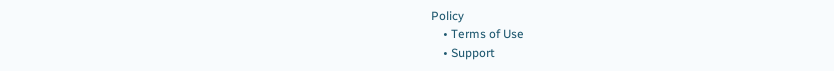Policy
    • Terms of Use
    • Support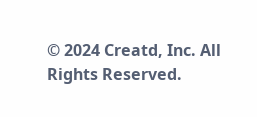© 2024 Creatd, Inc. All Rights Reserved.